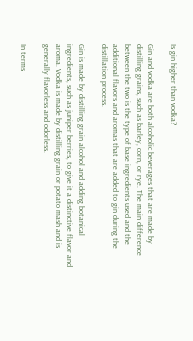Is gin higher than vodka?

Gin and vodka are both alcoholic beverages that are made by distilling grains, such as barley, corn, or rye. The main difference between the two is the type of base ingredients used and the additional flavors and aromas that are added to gin during the distillation process.

Gin is made by distilling grain alcohol and adding botanical ingredients, such as juniper berries, to give it a distinctive flavor and aroma. Vodka is made by distilling grain or potato mash and is generally flavorless and odorless.

In terms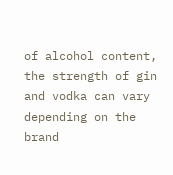of alcohol content, the strength of gin and vodka can vary depending on the brand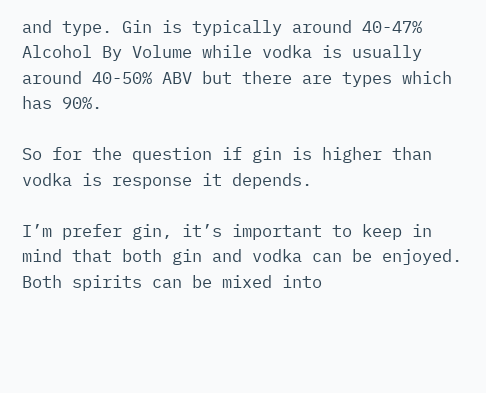and type. Gin is typically around 40-47% Alcohol By Volume while vodka is usually around 40-50% ABV but there are types which has 90%.

So for the question if gin is higher than vodka is response it depends.

I’m prefer gin, it’s important to keep in mind that both gin and vodka can be enjoyed. Both spirits can be mixed into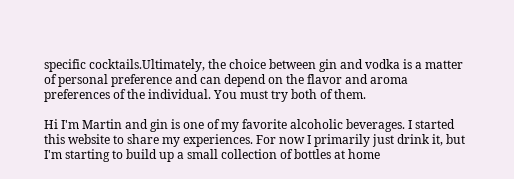specific cocktails.Ultimately, the choice between gin and vodka is a matter of personal preference and can depend on the flavor and aroma preferences of the individual. You must try both of them.

Hi I'm Martin and gin is one of my favorite alcoholic beverages. I started this website to share my experiences. For now I primarily just drink it, but I'm starting to build up a small collection of bottles at home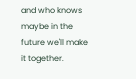and who knows maybe in the future we'll make it together.